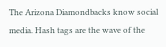The Arizona Diamondbacks know social media. Hash tags are the wave of the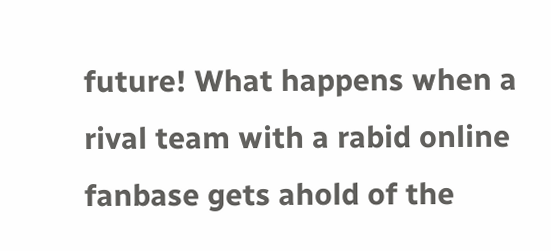future! What happens when a rival team with a rabid online fanbase gets ahold of the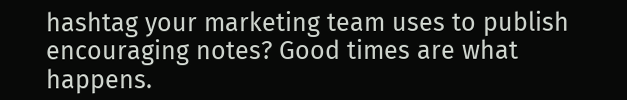hashtag your marketing team uses to publish encouraging notes? Good times are what happens.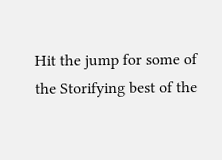Hit the jump for some of the Storifying best of the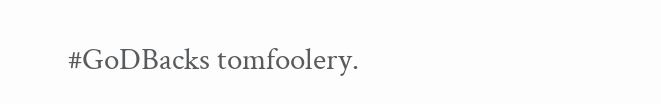#GoDBacks tomfoolery.